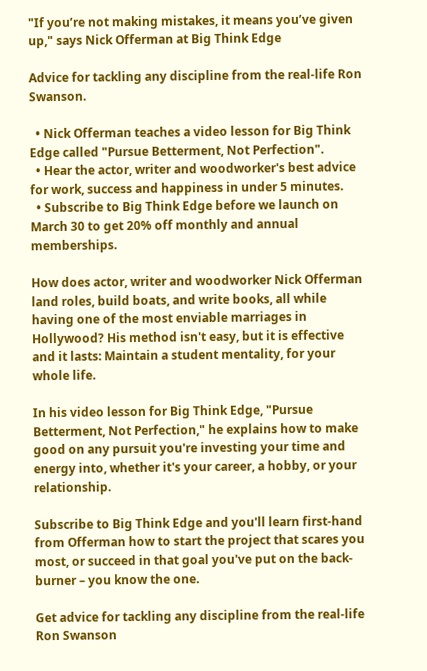"If you’re not making mistakes, it means you’ve given up," says Nick Offerman at Big Think Edge

Advice for tackling any discipline from the real-life Ron Swanson.

  • Nick Offerman teaches a video lesson for Big Think Edge called "Pursue Betterment, Not Perfection".
  • Hear the actor, writer and woodworker's best advice for work, success and happiness in under 5 minutes.
  • Subscribe to Big Think Edge before we launch on March 30 to get 20% off monthly and annual memberships.

How does actor, writer and woodworker Nick Offerman land roles, build boats, and write books, all while having one of the most enviable marriages in Hollywood? His method isn't easy, but it is effective and it lasts: Maintain a student mentality, for your whole life.

In his video lesson for Big Think Edge, "Pursue Betterment, Not Perfection," he explains how to make good on any pursuit you're investing your time and energy into, whether it's your career, a hobby, or your relationship.

Subscribe to Big Think Edge and you'll learn first-hand from Offerman how to start the project that scares you most, or succeed in that goal you've put on the back-burner – you know the one.

Get advice for tackling any discipline from the real-life Ron Swanson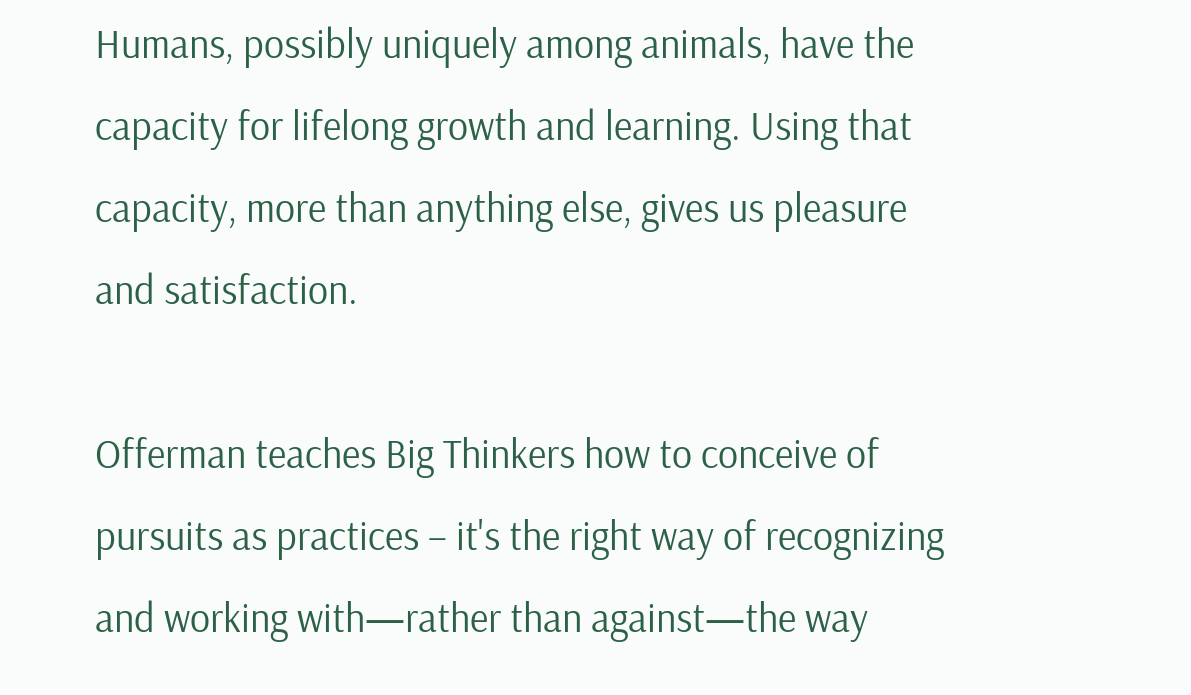Humans, possibly uniquely among animals, have the capacity for lifelong growth and learning. Using that capacity, more than anything else, gives us pleasure and satisfaction.

Offerman teaches Big Thinkers how to conceive of pursuits as practices – it's the right way of recognizing and working with—rather than against—the way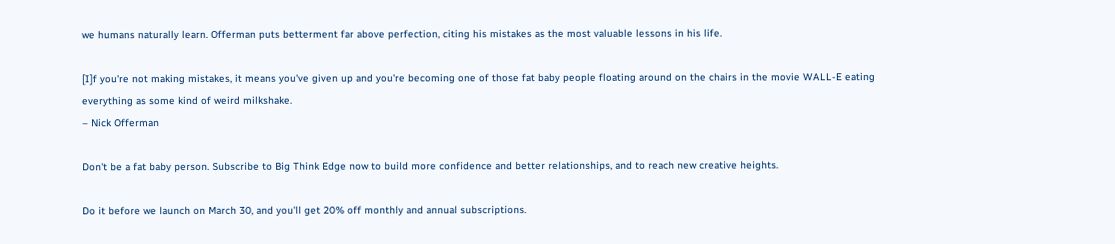we humans naturally learn. Offerman puts betterment far above perfection, citing his mistakes as the most valuable lessons in his life.

[I]f you're not making mistakes, it means you've given up and you're becoming one of those fat baby people floating around on the chairs in the movie WALL-E eating everything as some kind of weird milkshake.
– Nick Offerman

Don't be a fat baby person. Subscribe to Big Think Edge now to build more confidence and better relationships, and to reach new creative heights.

Do it before we launch on March 30, and you'll get 20% off monthly and annual subscriptions.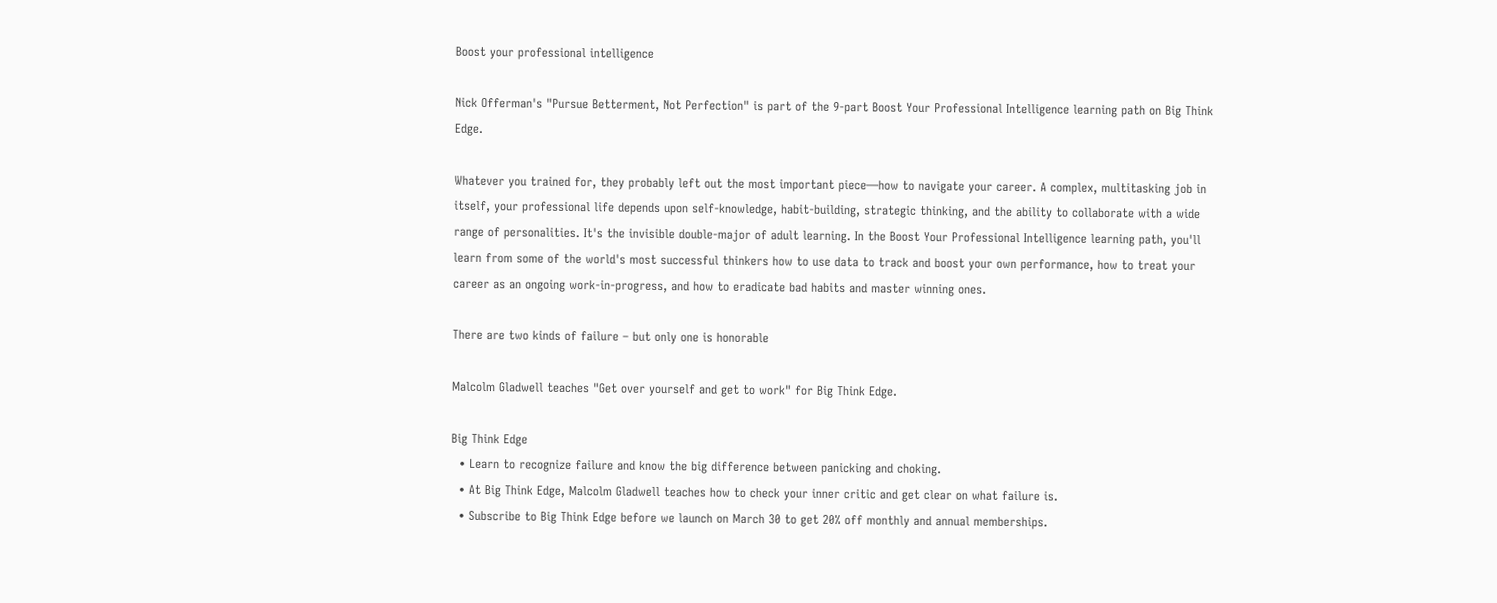Boost your professional intelligence

Nick Offerman's "Pursue Betterment, Not Perfection" is part of the 9-part Boost Your Professional Intelligence learning path on Big Think Edge.

Whatever you trained for, they probably left out the most important piece—how to navigate your career. A complex, multitasking job in itself, your professional life depends upon self-knowledge, habit-building, strategic thinking, and the ability to collaborate with a wide range of personalities. It's the invisible double-major of adult learning. In the Boost Your Professional Intelligence learning path, you'll learn from some of the world's most successful thinkers how to use data to track and boost your own performance, how to treat your career as an ongoing work-in-progress, and how to eradicate bad habits and master winning ones.

There are two kinds of failure – but only one is honorable

Malcolm Gladwell teaches "Get over yourself and get to work" for Big Think Edge.

Big Think Edge
  • Learn to recognize failure and know the big difference between panicking and choking.
  • At Big Think Edge, Malcolm Gladwell teaches how to check your inner critic and get clear on what failure is.
  • Subscribe to Big Think Edge before we launch on March 30 to get 20% off monthly and annual memberships.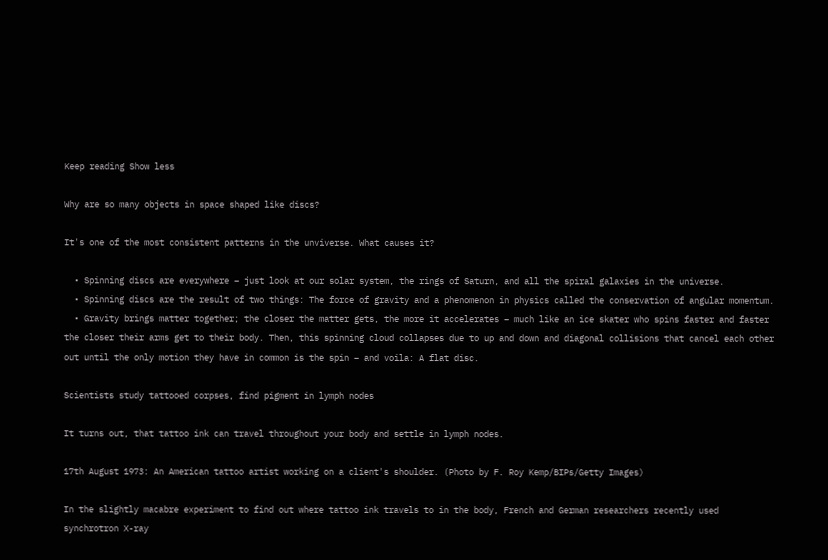Keep reading Show less

Why are so many objects in space shaped like discs?

It's one of the most consistent patterns in the unviverse. What causes it?

  • Spinning discs are everywhere – just look at our solar system, the rings of Saturn, and all the spiral galaxies in the universe.
  • Spinning discs are the result of two things: The force of gravity and a phenomenon in physics called the conservation of angular momentum.
  • Gravity brings matter together; the closer the matter gets, the more it accelerates – much like an ice skater who spins faster and faster the closer their arms get to their body. Then, this spinning cloud collapses due to up and down and diagonal collisions that cancel each other out until the only motion they have in common is the spin – and voila: A flat disc.

Scientists study tattooed corpses, find pigment in lymph nodes

It turns out, that tattoo ink can travel throughout your body and settle in lymph nodes.

17th August 1973: An American tattoo artist working on a client's shoulder. (Photo by F. Roy Kemp/BIPs/Getty Images)

In the slightly macabre experiment to find out where tattoo ink travels to in the body, French and German researchers recently used synchrotron X-ray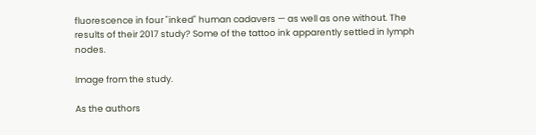fluorescence in four "inked" human cadavers — as well as one without. The results of their 2017 study? Some of the tattoo ink apparently settled in lymph nodes.

Image from the study.

As the authors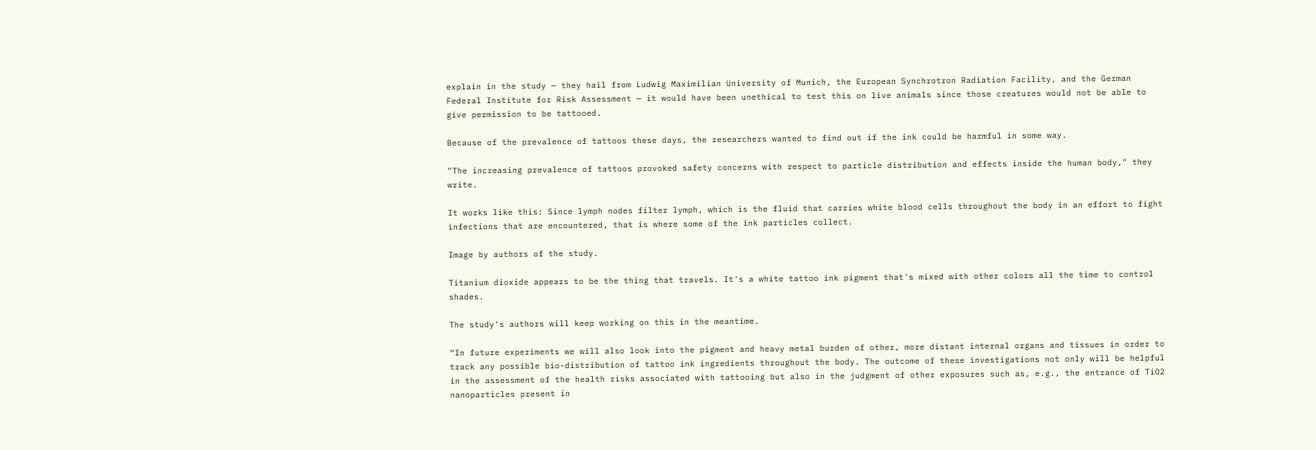explain in the study — they hail from Ludwig Maximilian University of Munich, the European Synchrotron Radiation Facility, and the German Federal Institute for Risk Assessment — it would have been unethical to test this on live animals since those creatures would not be able to give permission to be tattooed.

Because of the prevalence of tattoos these days, the researchers wanted to find out if the ink could be harmful in some way.

"The increasing prevalence of tattoos provoked safety concerns with respect to particle distribution and effects inside the human body," they write.

It works like this: Since lymph nodes filter lymph, which is the fluid that carries white blood cells throughout the body in an effort to fight infections that are encountered, that is where some of the ink particles collect.

Image by authors of the study.

Titanium dioxide appears to be the thing that travels. It's a white tattoo ink pigment that's mixed with other colors all the time to control shades.

The study's authors will keep working on this in the meantime.

“In future experiments we will also look into the pigment and heavy metal burden of other, more distant internal organs and tissues in order to track any possible bio-distribution of tattoo ink ingredients throughout the body. The outcome of these investigations not only will be helpful in the assessment of the health risks associated with tattooing but also in the judgment of other exposures such as, e.g., the entrance of TiO2 nanoparticles present in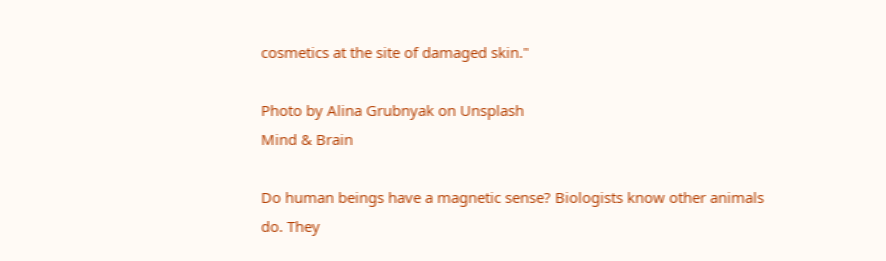cosmetics at the site of damaged skin."

Photo by Alina Grubnyak on Unsplash
Mind & Brain

Do human beings have a magnetic sense? Biologists know other animals do. They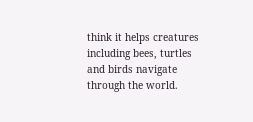think it helps creatures including bees, turtles and birds navigate through the world.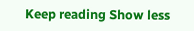Keep reading Show less